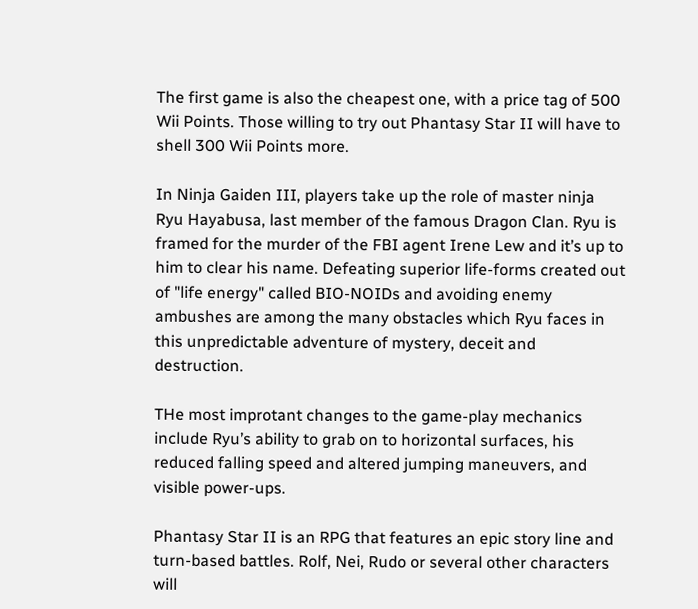The first game is also the cheapest one, with a price tag of 500 Wii Points. Those willing to try out Phantasy Star II will have to shell 300 Wii Points more.

In Ninja Gaiden III, players take up the role of master ninja Ryu Hayabusa, last member of the famous Dragon Clan. Ryu is framed for the murder of the FBI agent Irene Lew and it’s up to him to clear his name. Defeating superior life-forms created out of "life energy" called BIO-NOIDs and avoiding enemy ambushes are among the many obstacles which Ryu faces in this unpredictable adventure of mystery, deceit and destruction.

THe most improtant changes to the game-play mechanics include Ryu’s ability to grab on to horizontal surfaces, his reduced falling speed and altered jumping maneuvers, and visible power-ups.

Phantasy Star II is an RPG that features an epic story line and turn-based battles. Rolf, Nei, Rudo or several other characters will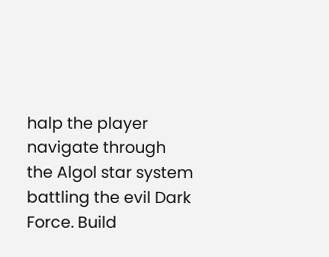halp the player navigate through the Algol star system battling the evil Dark Force. Build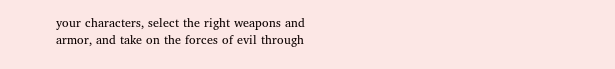your characters, select the right weapons and armor, and take on the forces of evil through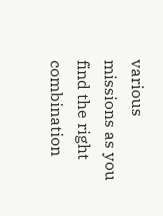various missions as you find the right combination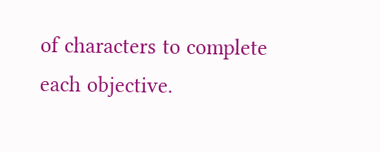of characters to complete each objective.